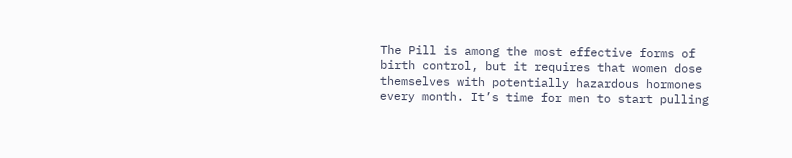The Pill is among the most effective forms of birth control, but it requires that women dose themselves with potentially hazardous hormones every month. It’s time for men to start pulling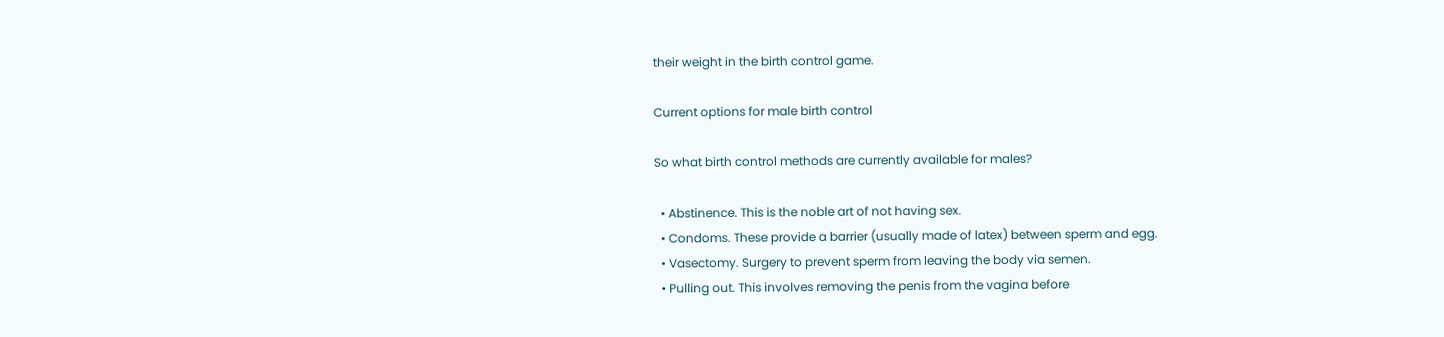their weight in the birth control game.

Current options for male birth control

So what birth control methods are currently available for males?

  • Abstinence. This is the noble art of not having sex.
  • Condoms. These provide a barrier (usually made of latex) between sperm and egg.
  • Vasectomy. Surgery to prevent sperm from leaving the body via semen.
  • Pulling out. This involves removing the penis from the vagina before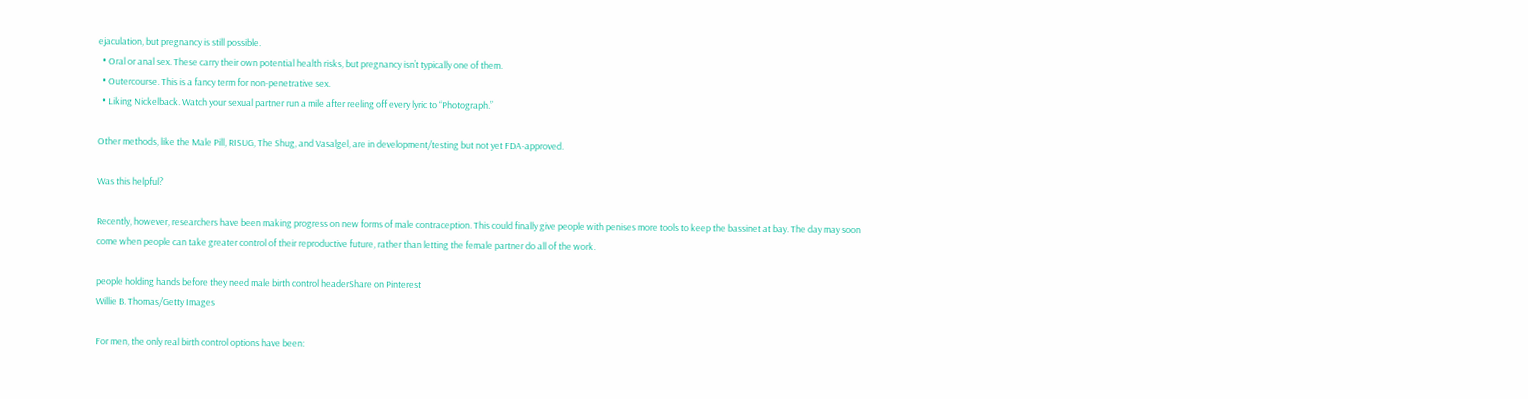ejaculation, but pregnancy is still possible.
  • Oral or anal sex. These carry their own potential health risks, but pregnancy isn’t typically one of them.
  • Outercourse. This is a fancy term for non-penetrative sex.
  • Liking Nickelback. Watch your sexual partner run a mile after reeling off every lyric to “Photograph.”

Other methods, like the Male Pill, RISUG, The Shug, and Vasalgel, are in development/testing but not yet FDA-approved.

Was this helpful?

Recently, however, researchers have been making progress on new forms of male contraception. This could finally give people with penises more tools to keep the bassinet at bay. The day may soon come when people can take greater control of their reproductive future, rather than letting the female partner do all of the work.

people holding hands before they need male birth control headerShare on Pinterest
Willie B. Thomas/Getty Images

For men, the only real birth control options have been: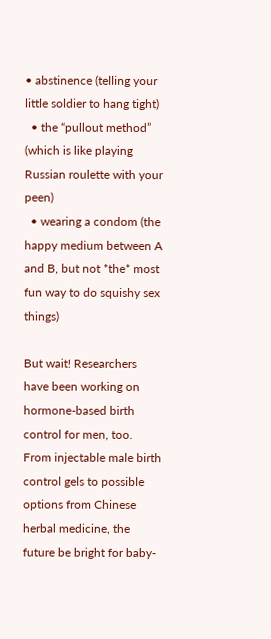• abstinence (telling your little soldier to hang tight)
  • the “pullout method” (which is like playing Russian roulette with your peen)
  • wearing a condom (the happy medium between A and B, but not *the* most fun way to do squishy sex things)

But wait! Researchers have been working on hormone-based birth control for men, too. From injectable male birth control gels to possible options from Chinese herbal medicine, the future be bright for baby-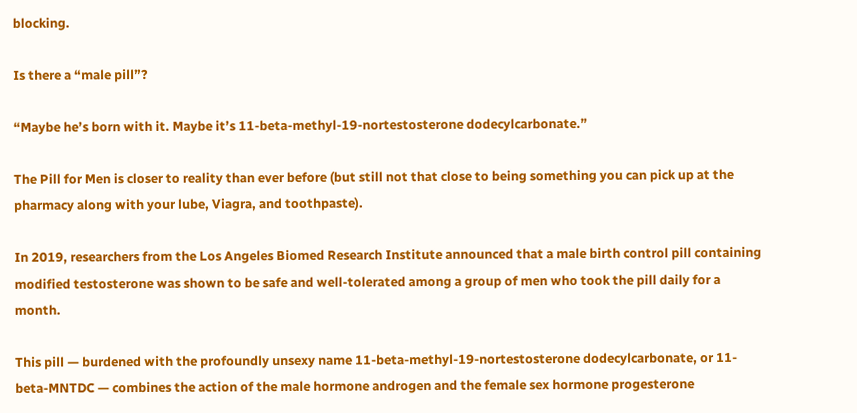blocking.

Is there a “male pill”?

“Maybe he’s born with it. Maybe it’s 11-beta-methyl-19-nortestosterone dodecylcarbonate.”

The Pill for Men is closer to reality than ever before (but still not that close to being something you can pick up at the pharmacy along with your lube, Viagra, and toothpaste).

In 2019, researchers from the Los Angeles Biomed Research Institute announced that a male birth control pill containing modified testosterone was shown to be safe and well-tolerated among a group of men who took the pill daily for a month.

This pill — burdened with the profoundly unsexy name 11-beta-methyl-19-nortestosterone dodecylcarbonate, or 11-beta-MNTDC — combines the action of the male hormone androgen and the female sex hormone progesterone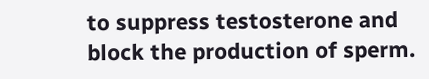to suppress testosterone and block the production of sperm.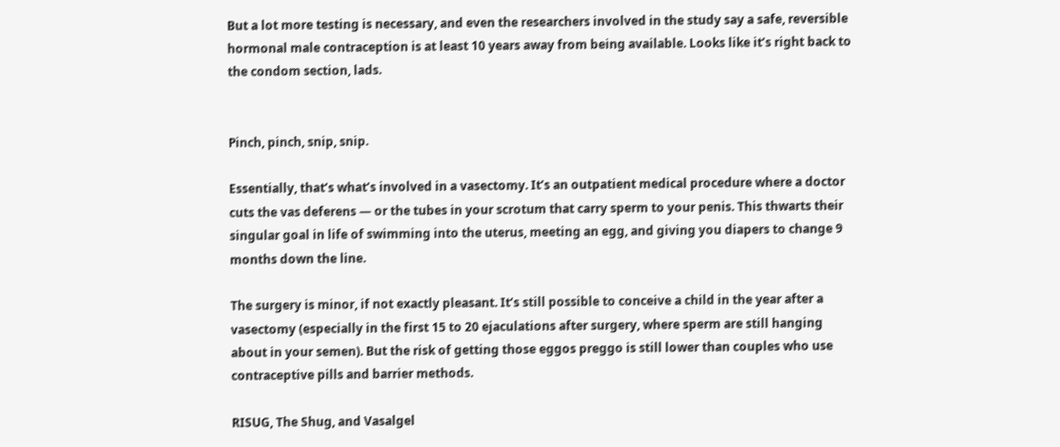But a lot more testing is necessary, and even the researchers involved in the study say a safe, reversible hormonal male contraception is at least 10 years away from being available. Looks like it’s right back to the condom section, lads.


Pinch, pinch, snip, snip.

Essentially, that’s what’s involved in a vasectomy. It’s an outpatient medical procedure where a doctor cuts the vas deferens — or the tubes in your scrotum that carry sperm to your penis. This thwarts their singular goal in life of swimming into the uterus, meeting an egg, and giving you diapers to change 9 months down the line.

The surgery is minor, if not exactly pleasant. It’s still possible to conceive a child in the year after a vasectomy (especially in the first 15 to 20 ejaculations after surgery, where sperm are still hanging about in your semen). But the risk of getting those eggos preggo is still lower than couples who use contraceptive pills and barrier methods.

RISUG, The Shug, and Vasalgel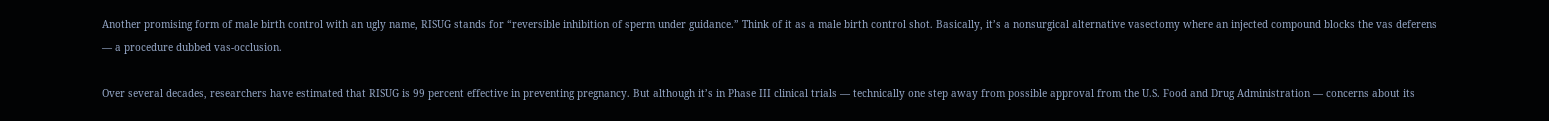Another promising form of male birth control with an ugly name, RISUG stands for “reversible inhibition of sperm under guidance.” Think of it as a male birth control shot. Basically, it’s a nonsurgical alternative vasectomy where an injected compound blocks the vas deferens — a procedure dubbed vas-occlusion.

Over several decades, researchers have estimated that RISUG is 99 percent effective in preventing pregnancy. But although it’s in Phase III clinical trials — technically one step away from possible approval from the U.S. Food and Drug Administration — concerns about its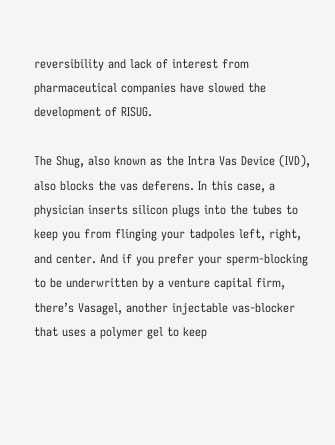reversibility and lack of interest from pharmaceutical companies have slowed the development of RISUG.

The Shug, also known as the Intra Vas Device (IVD), also blocks the vas deferens. In this case, a physician inserts silicon plugs into the tubes to keep you from flinging your tadpoles left, right, and center. And if you prefer your sperm-blocking to be underwritten by a venture capital firm, there’s Vasagel, another injectable vas-blocker that uses a polymer gel to keep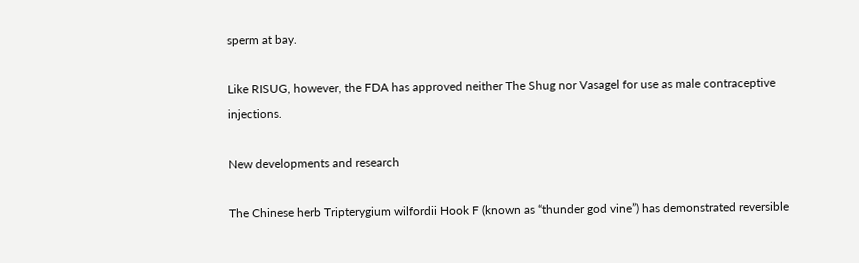sperm at bay.

Like RISUG, however, the FDA has approved neither The Shug nor Vasagel for use as male contraceptive injections.

New developments and research

The Chinese herb Tripterygium wilfordii Hook F (known as “thunder god vine”) has demonstrated reversible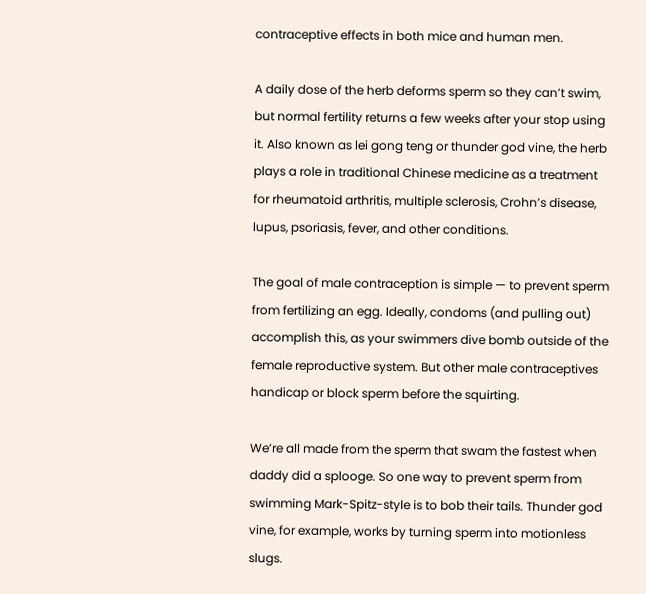contraceptive effects in both mice and human men.

A daily dose of the herb deforms sperm so they can’t swim, but normal fertility returns a few weeks after your stop using it. Also known as lei gong teng or thunder god vine, the herb plays a role in traditional Chinese medicine as a treatment for rheumatoid arthritis, multiple sclerosis, Crohn’s disease, lupus, psoriasis, fever, and other conditions.

The goal of male contraception is simple — to prevent sperm from fertilizing an egg. Ideally, condoms (and pulling out) accomplish this, as your swimmers dive bomb outside of the female reproductive system. But other male contraceptives handicap or block sperm before the squirting.

We’re all made from the sperm that swam the fastest when daddy did a splooge. So one way to prevent sperm from swimming Mark-Spitz-style is to bob their tails. Thunder god vine, for example, works by turning sperm into motionless slugs.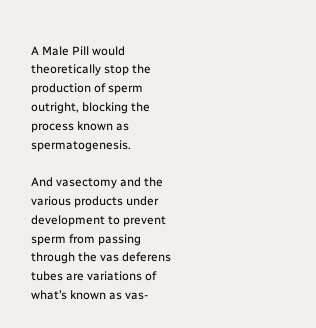A Male Pill would theoretically stop the production of sperm outright, blocking the process known as spermatogenesis.

And vasectomy and the various products under development to prevent sperm from passing through the vas deferens tubes are variations of what’s known as vas-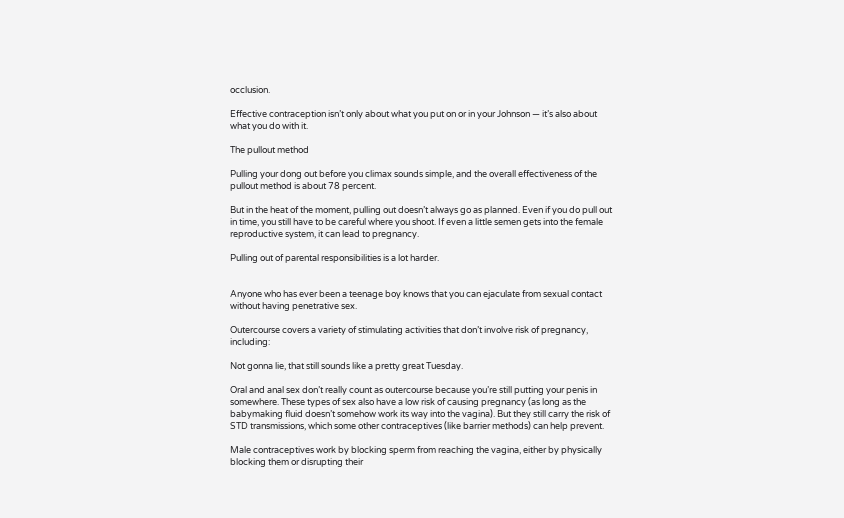occlusion.

Effective contraception isn’t only about what you put on or in your Johnson — it’s also about what you do with it.

The pullout method

Pulling your dong out before you climax sounds simple, and the overall effectiveness of the pullout method is about 78 percent.

But in the heat of the moment, pulling out doesn’t always go as planned. Even if you do pull out in time, you still have to be careful where you shoot. If even a little semen gets into the female reproductive system, it can lead to pregnancy.

Pulling out of parental responsibilities is a lot harder.


Anyone who has ever been a teenage boy knows that you can ejaculate from sexual contact without having penetrative sex.

Outercourse covers a variety of stimulating activities that don’t involve risk of pregnancy, including:

Not gonna lie, that still sounds like a pretty great Tuesday.

Oral and anal sex don’t really count as outercourse because you’re still putting your penis in somewhere. These types of sex also have a low risk of causing pregnancy (as long as the babymaking fluid doesn’t somehow work its way into the vagina). But they still carry the risk of STD transmissions, which some other contraceptives (like barrier methods) can help prevent.

Male contraceptives work by blocking sperm from reaching the vagina, either by physically blocking them or disrupting their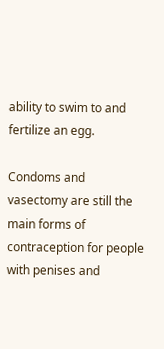ability to swim to and fertilize an egg.

Condoms and vasectomy are still the main forms of contraception for people with penises and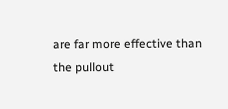are far more effective than the pullout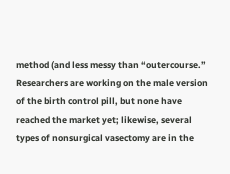method (and less messy than “outercourse.” Researchers are working on the male version of the birth control pill, but none have reached the market yet; likewise, several types of nonsurgical vasectomy are in the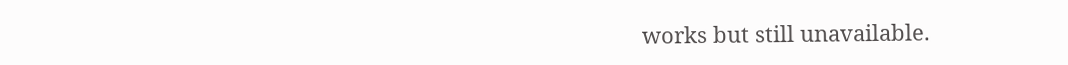works but still unavailable.